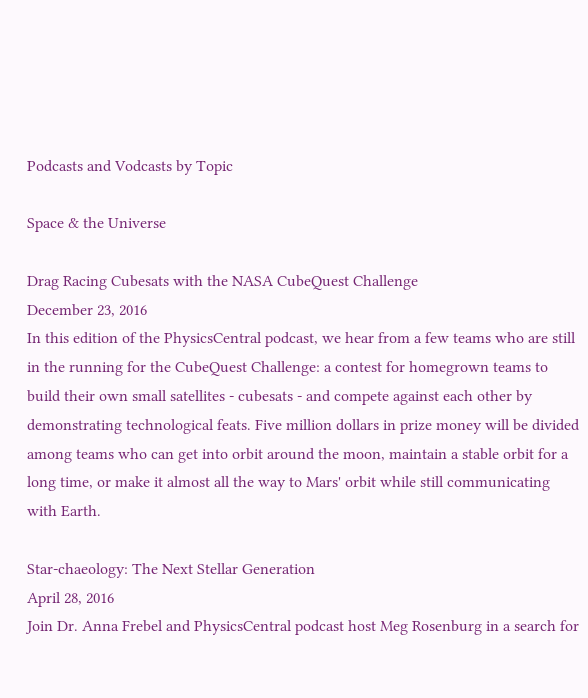Podcasts and Vodcasts by Topic

Space & the Universe

Drag Racing Cubesats with the NASA CubeQuest Challenge
December 23, 2016
In this edition of the PhysicsCentral podcast, we hear from a few teams who are still in the running for the CubeQuest Challenge: a contest for homegrown teams to build their own small satellites - cubesats - and compete against each other by demonstrating technological feats. Five million dollars in prize money will be divided among teams who can get into orbit around the moon, maintain a stable orbit for a long time, or make it almost all the way to Mars' orbit while still communicating with Earth.

Star-chaeology: The Next Stellar Generation
April 28, 2016
Join Dr. Anna Frebel and PhysicsCentral podcast host Meg Rosenburg in a search for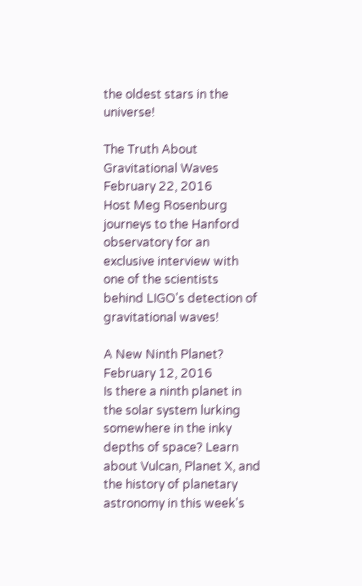the oldest stars in the universe!

The Truth About Gravitational Waves
February 22, 2016
Host Meg Rosenburg journeys to the Hanford observatory for an exclusive interview with one of the scientists behind LIGO's detection of gravitational waves!

A New Ninth Planet?
February 12, 2016
Is there a ninth planet in the solar system lurking somewhere in the inky depths of space? Learn about Vulcan, Planet X, and the history of planetary astronomy in this week's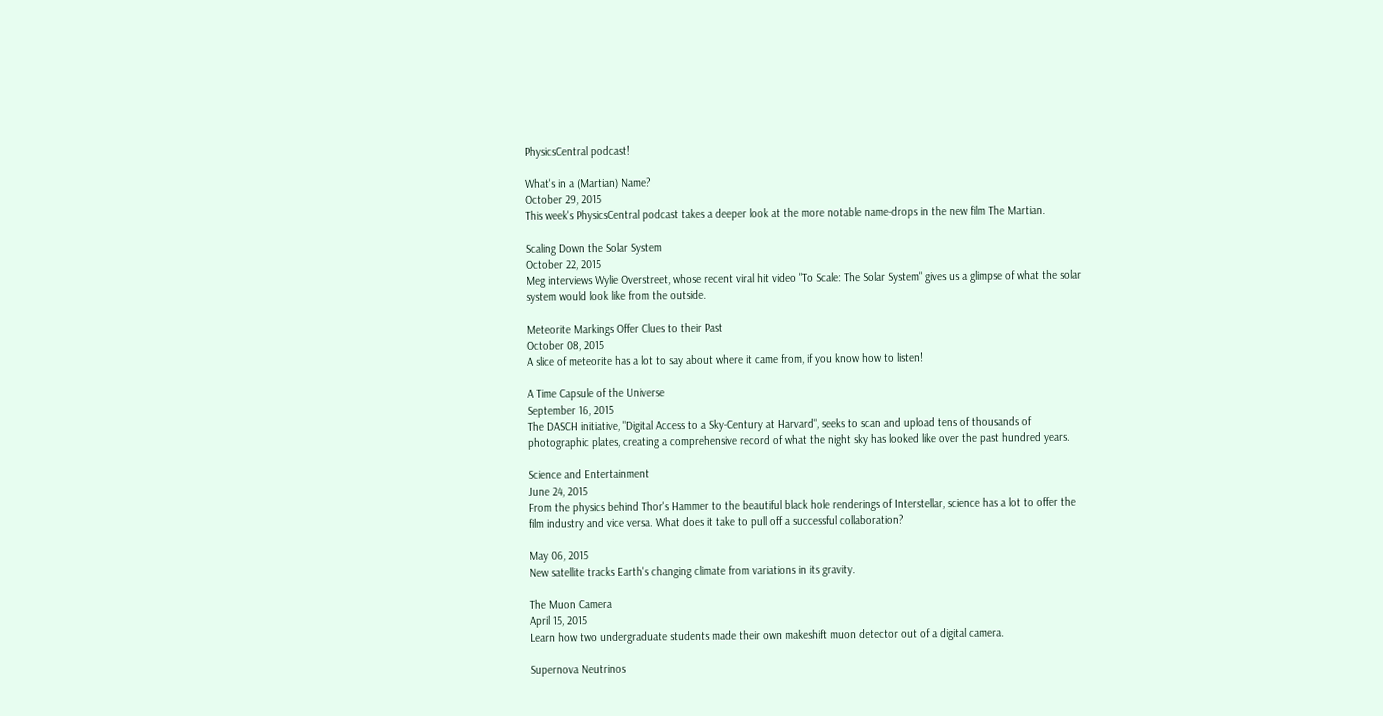PhysicsCentral podcast!

What's in a (Martian) Name?
October 29, 2015
This week's PhysicsCentral podcast takes a deeper look at the more notable name-drops in the new film The Martian.

Scaling Down the Solar System
October 22, 2015
Meg interviews Wylie Overstreet, whose recent viral hit video "To Scale: The Solar System" gives us a glimpse of what the solar system would look like from the outside.

Meteorite Markings Offer Clues to their Past
October 08, 2015
A slice of meteorite has a lot to say about where it came from, if you know how to listen!

A Time Capsule of the Universe
September 16, 2015
The DASCH initiative, "Digital Access to a Sky-Century at Harvard", seeks to scan and upload tens of thousands of photographic plates, creating a comprehensive record of what the night sky has looked like over the past hundred years.

Science and Entertainment
June 24, 2015
From the physics behind Thor's Hammer to the beautiful black hole renderings of Interstellar, science has a lot to offer the film industry and vice versa. What does it take to pull off a successful collaboration?

May 06, 2015
New satellite tracks Earth's changing climate from variations in its gravity.

The Muon Camera
April 15, 2015
Learn how two undergraduate students made their own makeshift muon detector out of a digital camera.

Supernova Neutrinos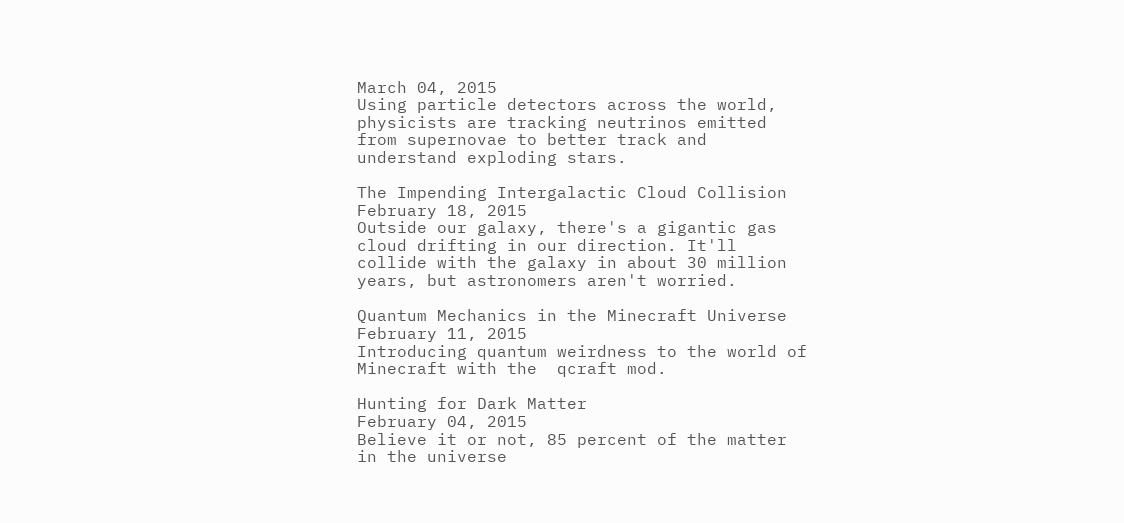March 04, 2015
Using particle detectors across the world, physicists are tracking neutrinos emitted from supernovae to better track and understand exploding stars.

The Impending Intergalactic Cloud Collision
February 18, 2015
Outside our galaxy, there's a gigantic gas cloud drifting in our direction. It'll collide with the galaxy in about 30 million years, but astronomers aren't worried.

Quantum Mechanics in the Minecraft Universe
February 11, 2015
Introducing quantum weirdness to the world of Minecraft with the  qcraft mod.

Hunting for Dark Matter
February 04, 2015
Believe it or not, 85 percent of the matter in the universe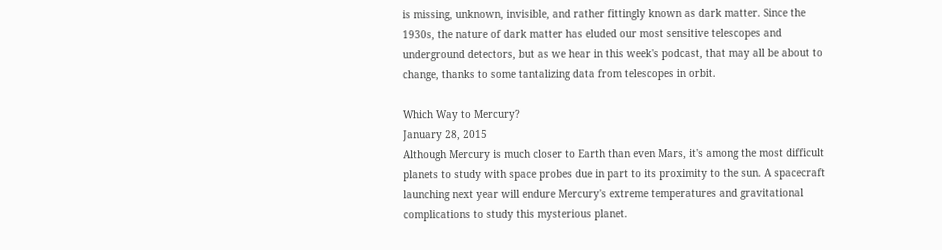is missing, unknown, invisible, and rather fittingly known as dark matter. Since the 1930s, the nature of dark matter has eluded our most sensitive telescopes and underground detectors, but as we hear in this week's podcast, that may all be about to change, thanks to some tantalizing data from telescopes in orbit.

Which Way to Mercury?
January 28, 2015
Although Mercury is much closer to Earth than even Mars, it's among the most difficult planets to study with space probes due in part to its proximity to the sun. A spacecraft launching next year will endure Mercury's extreme temperatures and gravitational complications to study this mysterious planet.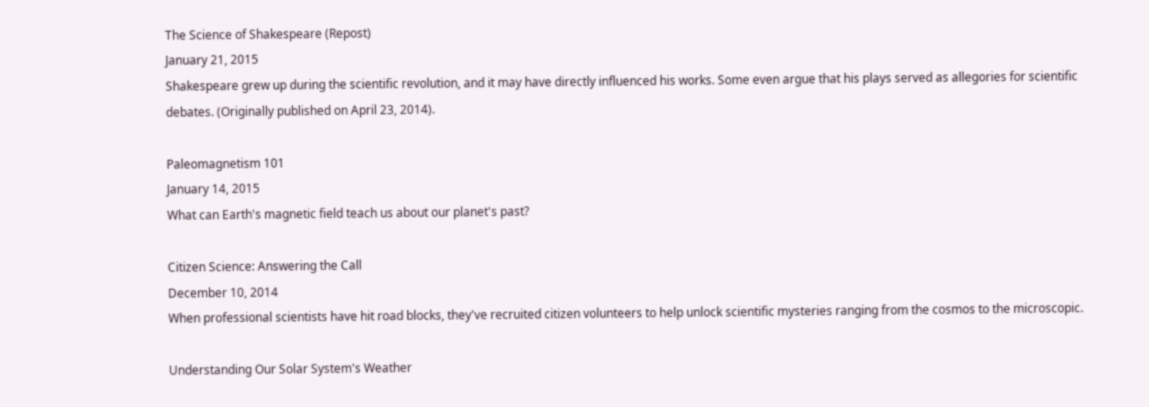The Science of Shakespeare (Repost)
January 21, 2015
Shakespeare grew up during the scientific revolution, and it may have directly influenced his works. Some even argue that his plays served as allegories for scientific debates. (Originally published on April 23, 2014).

Paleomagnetism 101
January 14, 2015
What can Earth's magnetic field teach us about our planet's past?

Citizen Science: Answering the Call
December 10, 2014
When professional scientists have hit road blocks, they've recruited citizen volunteers to help unlock scientific mysteries ranging from the cosmos to the microscopic.

Understanding Our Solar System's Weather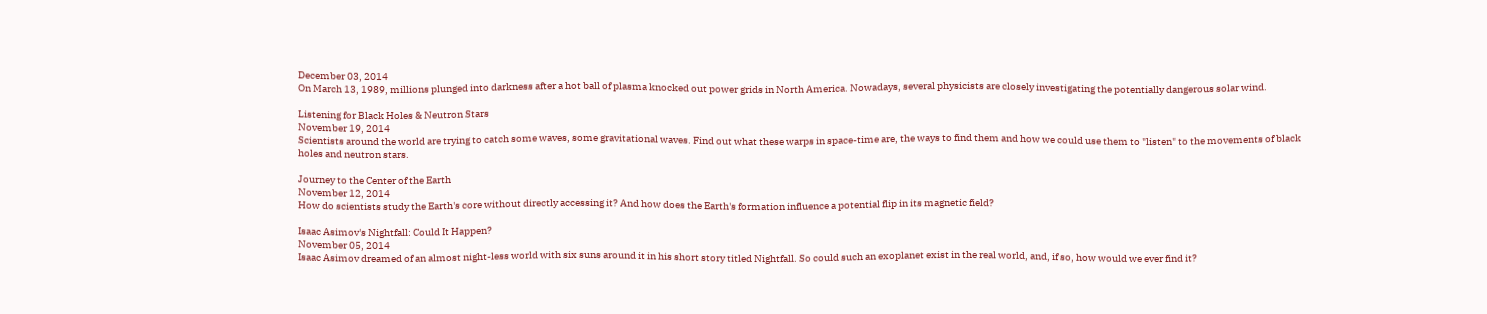December 03, 2014
On March 13, 1989, millions plunged into darkness after a hot ball of plasma knocked out power grids in North America. Nowadays, several physicists are closely investigating the potentially dangerous solar wind.

Listening for Black Holes & Neutron Stars
November 19, 2014
Scientists around the world are trying to catch some waves, some gravitational waves. Find out what these warps in space-time are, the ways to find them and how we could use them to "listen" to the movements of black holes and neutron stars.

Journey to the Center of the Earth
November 12, 2014
How do scientists study the Earth's core without directly accessing it? And how does the Earth's formation influence a potential flip in its magnetic field?

Isaac Asimov's Nightfall: Could It Happen?
November 05, 2014
Isaac Asimov dreamed of an almost night-less world with six suns around it in his short story titled Nightfall. So could such an exoplanet exist in the real world, and, if so, how would we ever find it?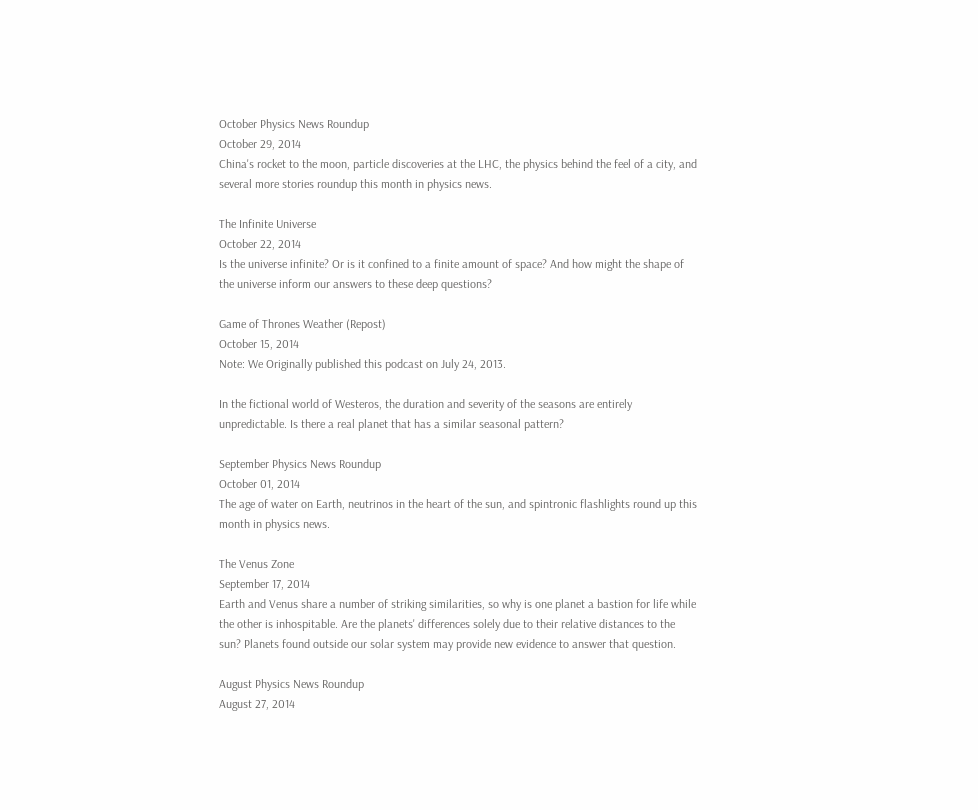October Physics News Roundup
October 29, 2014
China's rocket to the moon, particle discoveries at the LHC, the physics behind the feel of a city, and several more stories roundup this month in physics news.

The Infinite Universe
October 22, 2014
Is the universe infinite? Or is it confined to a finite amount of space? And how might the shape of the universe inform our answers to these deep questions?

Game of Thrones Weather (Repost)
October 15, 2014
Note: We Originally published this podcast on July 24, 2013.

In the fictional world of Westeros, the duration and severity of the seasons are entirely unpredictable. Is there a real planet that has a similar seasonal pattern?

September Physics News Roundup
October 01, 2014
The age of water on Earth, neutrinos in the heart of the sun, and spintronic flashlights round up this month in physics news.

The Venus Zone
September 17, 2014
Earth and Venus share a number of striking similarities, so why is one planet a bastion for life while the other is inhospitable. Are the planets' differences solely due to their relative distances to the sun? Planets found outside our solar system may provide new evidence to answer that question.

August Physics News Roundup
August 27, 2014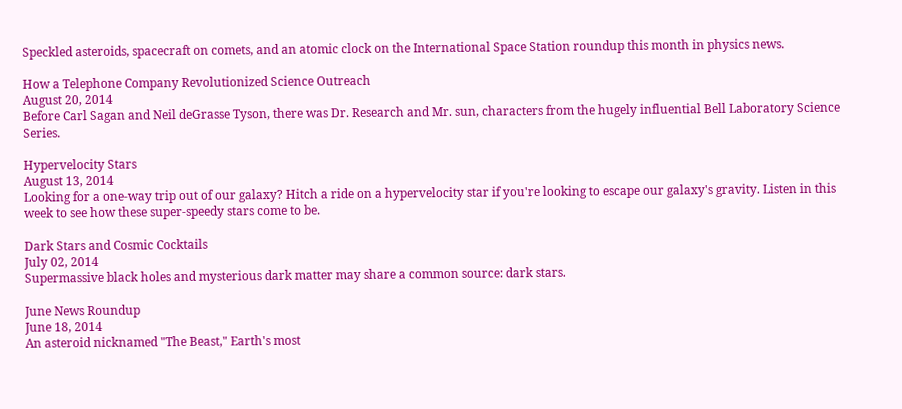Speckled asteroids, spacecraft on comets, and an atomic clock on the International Space Station roundup this month in physics news.

How a Telephone Company Revolutionized Science Outreach
August 20, 2014
Before Carl Sagan and Neil deGrasse Tyson, there was Dr. Research and Mr. sun, characters from the hugely influential Bell Laboratory Science Series.

Hypervelocity Stars
August 13, 2014
Looking for a one-way trip out of our galaxy? Hitch a ride on a hypervelocity star if you're looking to escape our galaxy's gravity. Listen in this week to see how these super-speedy stars come to be.

Dark Stars and Cosmic Cocktails
July 02, 2014
Supermassive black holes and mysterious dark matter may share a common source: dark stars.

June News Roundup
June 18, 2014
An asteroid nicknamed "The Beast," Earth's most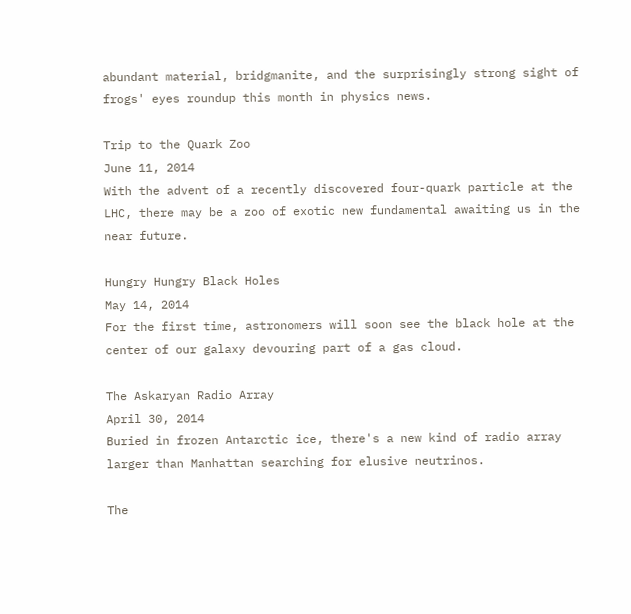abundant material, bridgmanite, and the surprisingly strong sight of frogs' eyes roundup this month in physics news.

Trip to the Quark Zoo
June 11, 2014
With the advent of a recently discovered four-quark particle at the LHC, there may be a zoo of exotic new fundamental awaiting us in the near future.

Hungry Hungry Black Holes
May 14, 2014
For the first time, astronomers will soon see the black hole at the center of our galaxy devouring part of a gas cloud.

The Askaryan Radio Array
April 30, 2014
Buried in frozen Antarctic ice, there's a new kind of radio array larger than Manhattan searching for elusive neutrinos.

The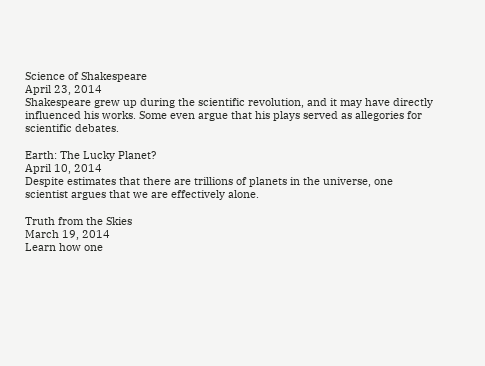Science of Shakespeare
April 23, 2014
Shakespeare grew up during the scientific revolution, and it may have directly influenced his works. Some even argue that his plays served as allegories for scientific debates.

Earth: The Lucky Planet?
April 10, 2014
Despite estimates that there are trillions of planets in the universe, one scientist argues that we are effectively alone.

Truth from the Skies
March 19, 2014
Learn how one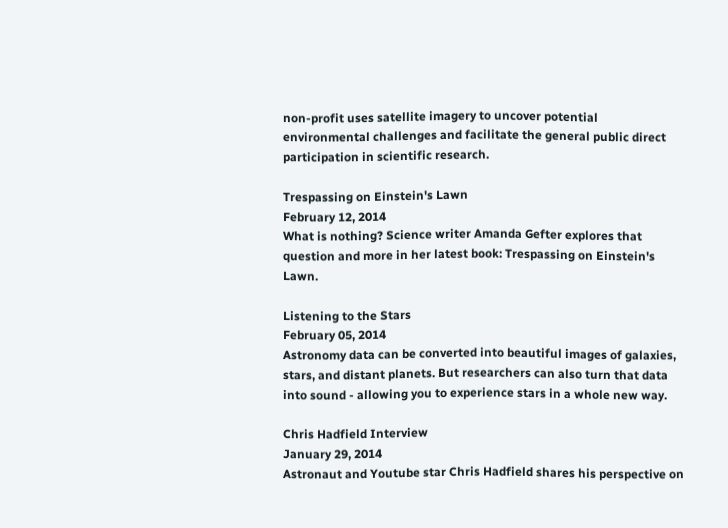non-profit uses satellite imagery to uncover potential environmental challenges and facilitate the general public direct participation in scientific research.

Trespassing on Einstein's Lawn
February 12, 2014
What is nothing? Science writer Amanda Gefter explores that question and more in her latest book: Trespassing on Einstein's Lawn.

Listening to the Stars
February 05, 2014
Astronomy data can be converted into beautiful images of galaxies, stars, and distant planets. But researchers can also turn that data into sound - allowing you to experience stars in a whole new way.

Chris Hadfield Interview
January 29, 2014
Astronaut and Youtube star Chris Hadfield shares his perspective on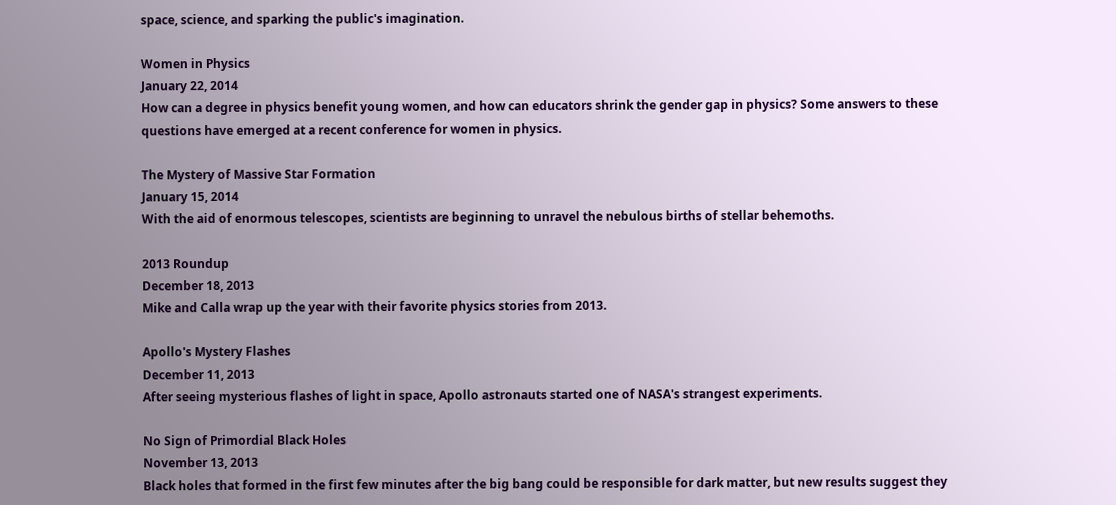space, science, and sparking the public's imagination.

Women in Physics
January 22, 2014
How can a degree in physics benefit young women, and how can educators shrink the gender gap in physics? Some answers to these questions have emerged at a recent conference for women in physics.

The Mystery of Massive Star Formation
January 15, 2014
With the aid of enormous telescopes, scientists are beginning to unravel the nebulous births of stellar behemoths.

2013 Roundup
December 18, 2013
Mike and Calla wrap up the year with their favorite physics stories from 2013.

Apollo's Mystery Flashes
December 11, 2013
After seeing mysterious flashes of light in space, Apollo astronauts started one of NASA's strangest experiments.

No Sign of Primordial Black Holes
November 13, 2013
Black holes that formed in the first few minutes after the big bang could be responsible for dark matter, but new results suggest they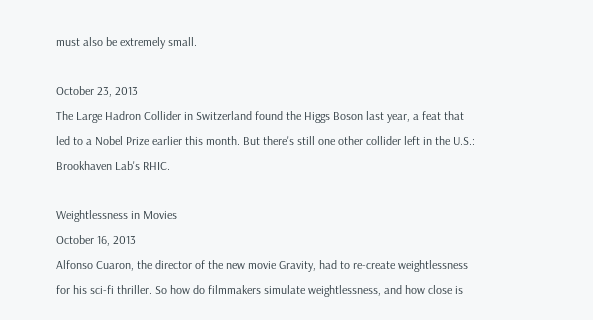must also be extremely small.

October 23, 2013
The Large Hadron Collider in Switzerland found the Higgs Boson last year, a feat that led to a Nobel Prize earlier this month. But there's still one other collider left in the U.S.: Brookhaven Lab's RHIC.

Weightlessness in Movies
October 16, 2013
Alfonso Cuaron, the director of the new movie Gravity, had to re-create weightlessness for his sci-fi thriller. So how do filmmakers simulate weightlessness, and how close is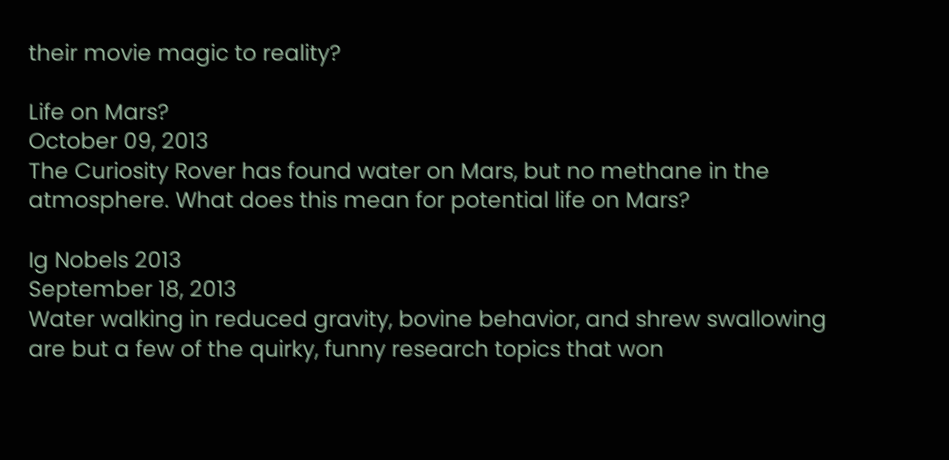their movie magic to reality?

Life on Mars?
October 09, 2013
The Curiosity Rover has found water on Mars, but no methane in the atmosphere. What does this mean for potential life on Mars?

Ig Nobels 2013
September 18, 2013
Water walking in reduced gravity, bovine behavior, and shrew swallowing are but a few of the quirky, funny research topics that won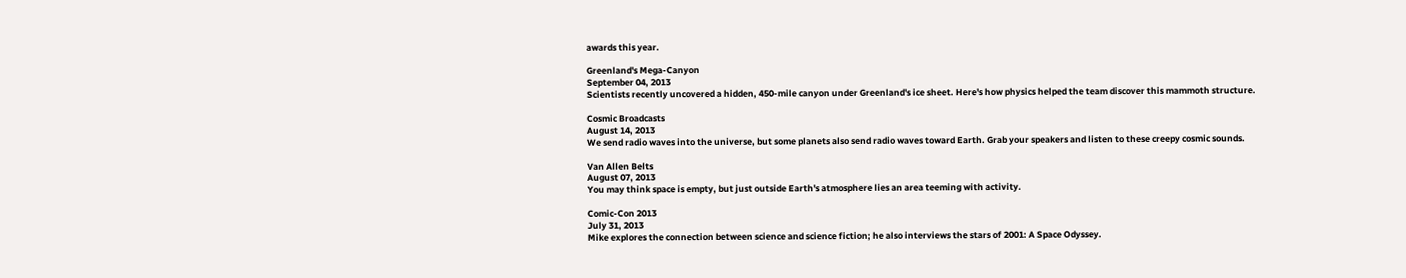awards this year.

Greenland's Mega-Canyon
September 04, 2013
Scientists recently uncovered a hidden, 450-mile canyon under Greenland's ice sheet. Here's how physics helped the team discover this mammoth structure.

Cosmic Broadcasts
August 14, 2013
We send radio waves into the universe, but some planets also send radio waves toward Earth. Grab your speakers and listen to these creepy cosmic sounds.

Van Allen Belts
August 07, 2013
You may think space is empty, but just outside Earth's atmosphere lies an area teeming with activity.

Comic-Con 2013
July 31, 2013
Mike explores the connection between science and science fiction; he also interviews the stars of 2001: A Space Odyssey.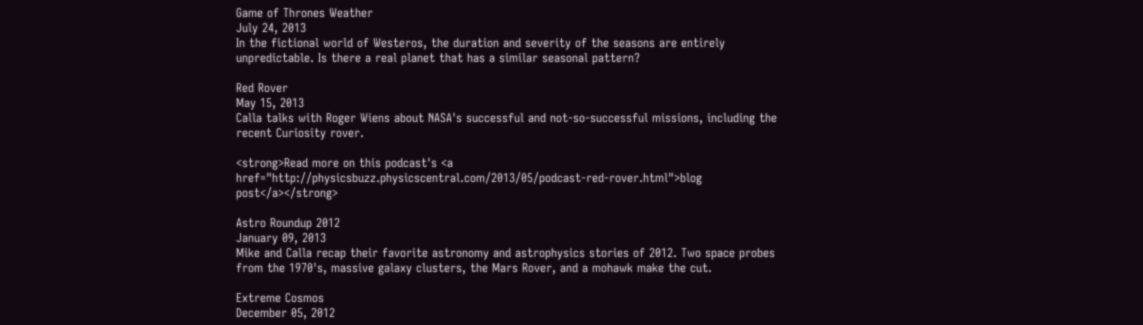Game of Thrones Weather
July 24, 2013
In the fictional world of Westeros, the duration and severity of the seasons are entirely unpredictable. Is there a real planet that has a similar seasonal pattern?

Red Rover
May 15, 2013
Calla talks with Roger Wiens about NASA's successful and not-so-successful missions, including the recent Curiosity rover.

<strong>Read more on this podcast's <a href="http://physicsbuzz.physicscentral.com/2013/05/podcast-red-rover.html">blog post</a></strong>

Astro Roundup 2012
January 09, 2013
Mike and Calla recap their favorite astronomy and astrophysics stories of 2012. Two space probes from the 1970's, massive galaxy clusters, the Mars Rover, and a mohawk make the cut.

Extreme Cosmos
December 05, 2012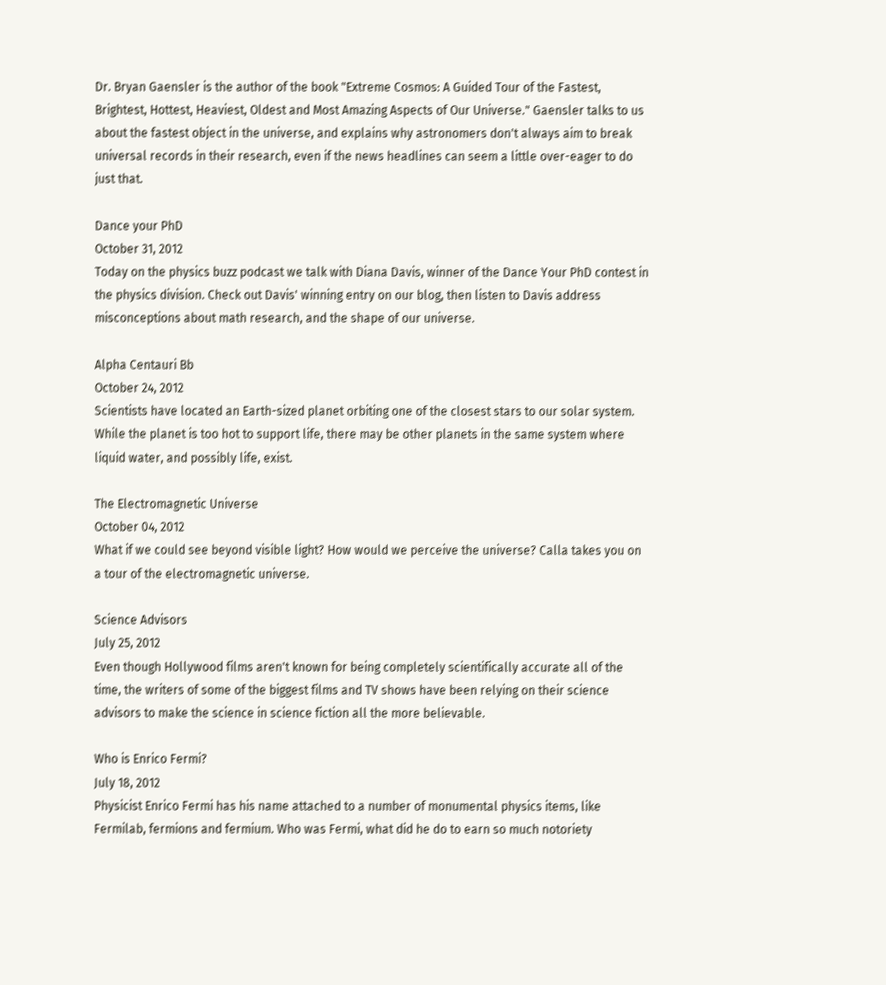Dr. Bryan Gaensler is the author of the book "Extreme Cosmos: A Guided Tour of the Fastest, Brightest, Hottest, Heaviest, Oldest and Most Amazing Aspects of Our Universe." Gaensler talks to us about the fastest object in the universe, and explains why astronomers don't always aim to break universal records in their research, even if the news headlines can seem a little over-eager to do just that.

Dance your PhD
October 31, 2012
Today on the physics buzz podcast we talk with Diana Davis, winner of the Dance Your PhD contest in the physics division. Check out Davis' winning entry on our blog, then listen to Davis address misconceptions about math research, and the shape of our universe.

Alpha Centauri Bb
October 24, 2012
Scientists have located an Earth-sized planet orbiting one of the closest stars to our solar system. While the planet is too hot to support life, there may be other planets in the same system where liquid water, and possibly life, exist.

The Electromagnetic Universe
October 04, 2012
What if we could see beyond visible light? How would we perceive the universe? Calla takes you on a tour of the electromagnetic universe.

Science Advisors
July 25, 2012
Even though Hollywood films aren't known for being completely scientifically accurate all of the time, the writers of some of the biggest films and TV shows have been relying on their science advisors to make the science in science fiction all the more believable.

Who is Enrico Fermi?
July 18, 2012
Physicist Enrico Fermi has his name attached to a number of monumental physics items, like Fermilab, fermions and fermium. Who was Fermi, what did he do to earn so much notoriety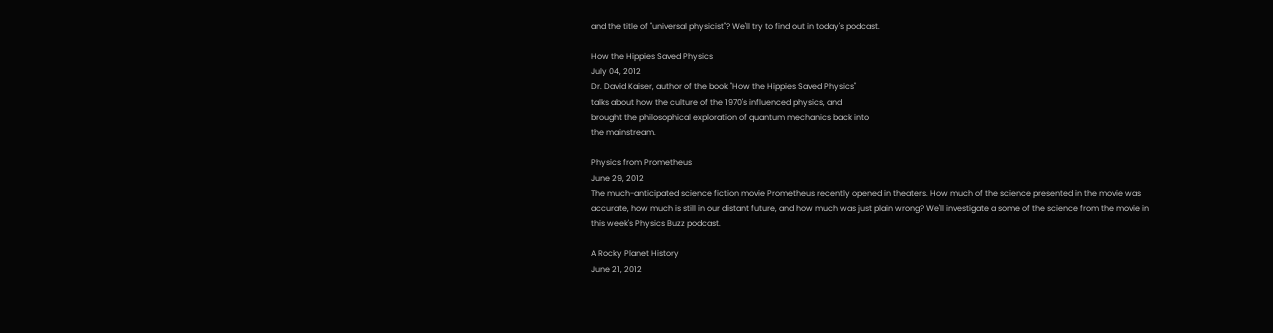and the title of "universal physicist"? We'll try to find out in today's podcast.

How the Hippies Saved Physics
July 04, 2012
Dr. David Kaiser, author of the book "How the Hippies Saved Physics"
talks about how the culture of the 1970's influenced physics, and
brought the philosophical exploration of quantum mechanics back into
the mainstream.

Physics from Prometheus
June 29, 2012
The much-anticipated science fiction movie Prometheus recently opened in theaters. How much of the science presented in the movie was accurate, how much is still in our distant future, and how much was just plain wrong? We'll investigate a some of the science from the movie in this week's Physics Buzz podcast.

A Rocky Planet History
June 21, 2012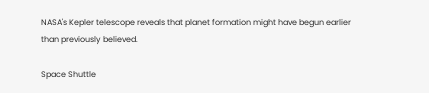NASA's Kepler telescope reveals that planet formation might have begun earlier than previously believed.

Space Shuttle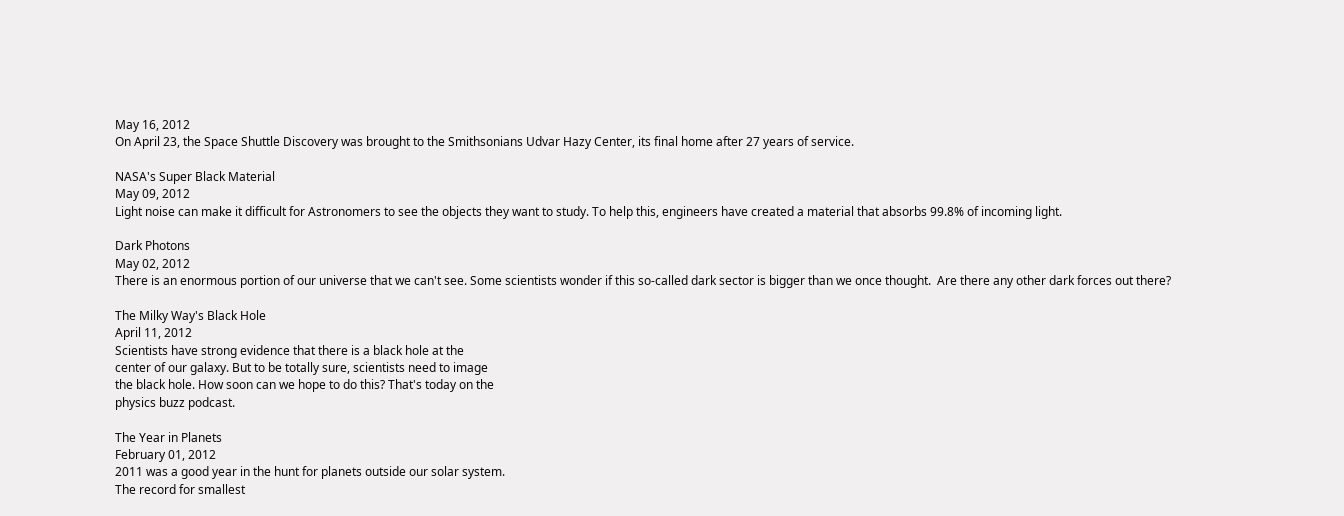May 16, 2012
On April 23, the Space Shuttle Discovery was brought to the Smithsonians Udvar Hazy Center, its final home after 27 years of service.

NASA's Super Black Material
May 09, 2012
Light noise can make it difficult for Astronomers to see the objects they want to study. To help this, engineers have created a material that absorbs 99.8% of incoming light.

Dark Photons
May 02, 2012
There is an enormous portion of our universe that we can't see. Some scientists wonder if this so-called dark sector is bigger than we once thought.  Are there any other dark forces out there?

The Milky Way's Black Hole
April 11, 2012
Scientists have strong evidence that there is a black hole at the
center of our galaxy. But to be totally sure, scientists need to image
the black hole. How soon can we hope to do this? That's today on the
physics buzz podcast.

The Year in Planets
February 01, 2012
2011 was a good year in the hunt for planets outside our solar system.
The record for smallest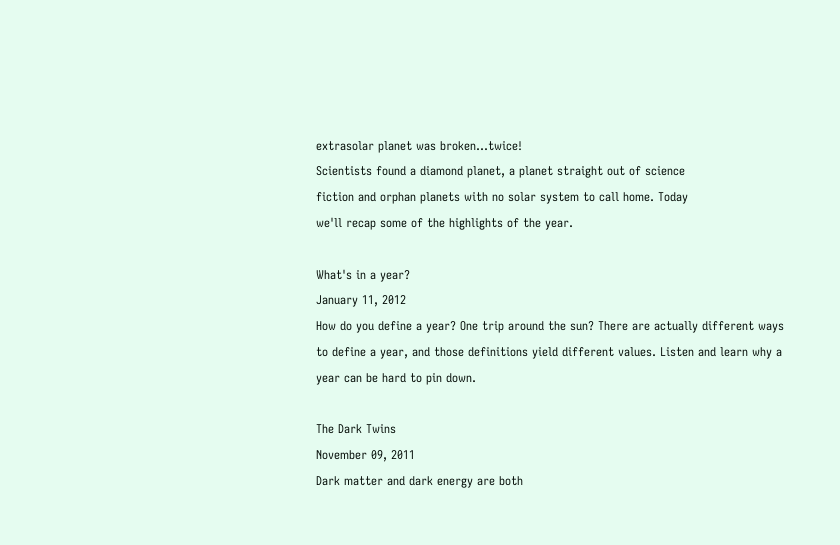extrasolar planet was broken...twice!
Scientists found a diamond planet, a planet straight out of science
fiction and orphan planets with no solar system to call home. Today
we'll recap some of the highlights of the year.

What's in a year?
January 11, 2012
How do you define a year? One trip around the sun? There are actually different ways to define a year, and those definitions yield different values. Listen and learn why a year can be hard to pin down.

The Dark Twins
November 09, 2011
Dark matter and dark energy are both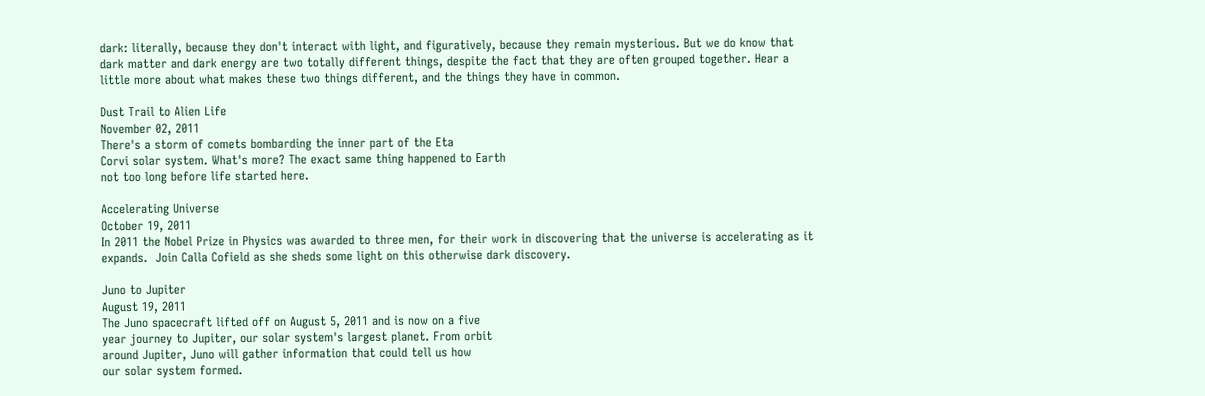dark: literally, because they don't interact with light, and figuratively, because they remain mysterious. But we do know that dark matter and dark energy are two totally different things, despite the fact that they are often grouped together. Hear a little more about what makes these two things different, and the things they have in common.

Dust Trail to Alien Life
November 02, 2011
There's a storm of comets bombarding the inner part of the Eta
Corvi solar system. What's more? The exact same thing happened to Earth
not too long before life started here.

Accelerating Universe
October 19, 2011
In 2011 the Nobel Prize in Physics was awarded to three men, for their work in discovering that the universe is accelerating as it expands.  Join Calla Cofield as she sheds some light on this otherwise dark discovery.

Juno to Jupiter
August 19, 2011
The Juno spacecraft lifted off on August 5, 2011 and is now on a five
year journey to Jupiter, our solar system's largest planet. From orbit
around Jupiter, Juno will gather information that could tell us how
our solar system formed.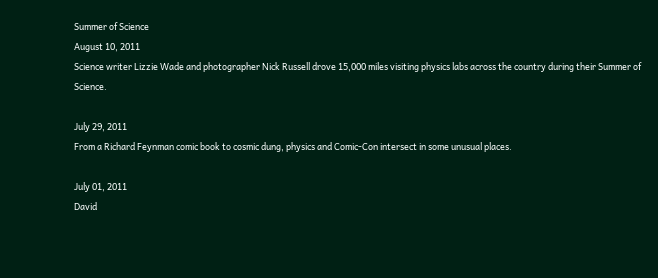Summer of Science
August 10, 2011
Science writer Lizzie Wade and photographer Nick Russell drove 15,000 miles visiting physics labs across the country during their Summer of Science.

July 29, 2011
From a Richard Feynman comic book to cosmic dung, physics and Comic-Con intersect in some unusual places.

July 01, 2011
David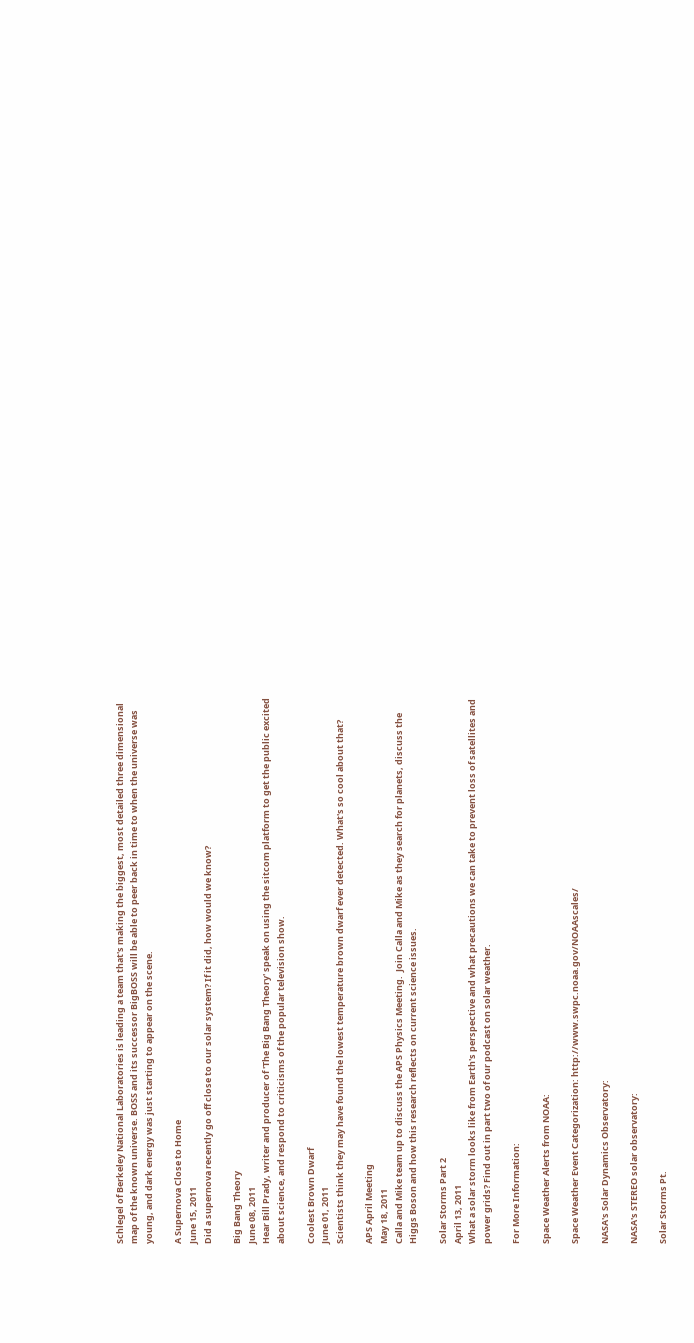Schlegel of Berkeley National Laboratories is leading a team that's making the biggest, most detailed three dimensional map of the known universe. BOSS and its successor BigBOSS will be able to peer back in time to when the universe was young, and dark energy was just starting to appear on the scene.

A Supernova Close to Home
June 15, 2011
Did a supernova recently go off close to our solar system? If it did, how would we know?

Big Bang Theory
June 08, 2011
Hear Bill Prady, writer and producer of 'The Big Bang Theory' speak on using the sitcom platform to get the public excited about science, and respond to criticisms of the popular television show.

Coolest Brown Dwarf
June 01, 2011
Scientists think they may have found the lowest temperature brown dwarf ever detected. What's so cool about that?

APS April Meeting
May 18, 2011
Calla and Mike team up to discuss the APS Physics Meeting.  Join Calla and Mike as they search for planets, discuss the Higgs Boson and how this research reflects on current science issues.

Solar Storms Part 2
April 13, 2011
What a solar storm looks like from Earth's perspective and what precautions we can take to prevent loss of satellites and power grids? Find out in part two of our podcast on solar weather.

For More Information:

Space Weather Alerts from NOAA:

Space Weather Event Categorization: http://www.swpc.noaa.gov/NOAAscales/

NASA's Solar Dynamics Observatory:

NASA's STEREO solar observatory:

Solar Storms Pt.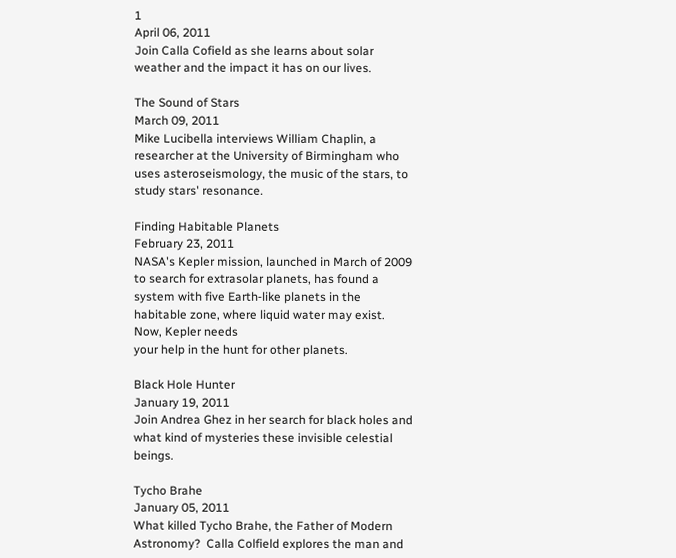1
April 06, 2011
Join Calla Cofield as she learns about solar weather and the impact it has on our lives.

The Sound of Stars
March 09, 2011
Mike Lucibella interviews William Chaplin, a researcher at the University of Birmingham who uses asteroseismology, the music of the stars, to study stars' resonance.

Finding Habitable Planets
February 23, 2011
NASA's Kepler mission, launched in March of 2009 to search for extrasolar planets, has found a system with five Earth‑like planets in the habitable zone, where liquid water may exist. Now, Kepler needs
your help in the hunt for other planets.

Black Hole Hunter
January 19, 2011
Join Andrea Ghez in her search for black holes and what kind of mysteries these invisible celestial beings.

Tycho Brahe
January 05, 2011
What killed Tycho Brahe, the Father of Modern Astronomy?  Calla Colfield explores the man and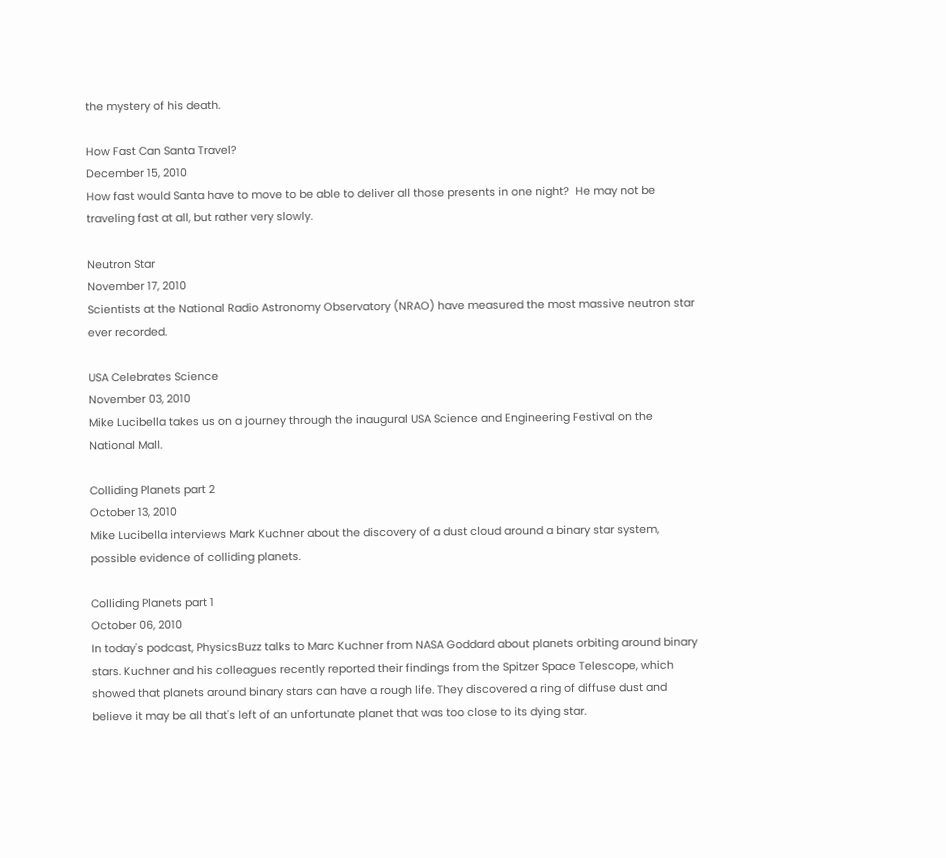the mystery of his death.

How Fast Can Santa Travel?
December 15, 2010
How fast would Santa have to move to be able to deliver all those presents in one night?  He may not be traveling fast at all, but rather very slowly.

Neutron Star
November 17, 2010
Scientists at the National Radio Astronomy Observatory (NRAO) have measured the most massive neutron star ever recorded.

USA Celebrates Science
November 03, 2010
Mike Lucibella takes us on a journey through the inaugural USA Science and Engineering Festival on the National Mall.

Colliding Planets part 2
October 13, 2010
Mike Lucibella interviews Mark Kuchner about the discovery of a dust cloud around a binary star system, possible evidence of colliding planets.

Colliding Planets part 1
October 06, 2010
In today's podcast, PhysicsBuzz talks to Marc Kuchner from NASA Goddard about planets orbiting around binary stars. Kuchner and his colleagues recently reported their findings from the Spitzer Space Telescope, which showed that planets around binary stars can have a rough life. They discovered a ring of diffuse dust and believe it may be all that's left of an unfortunate planet that was too close to its dying star.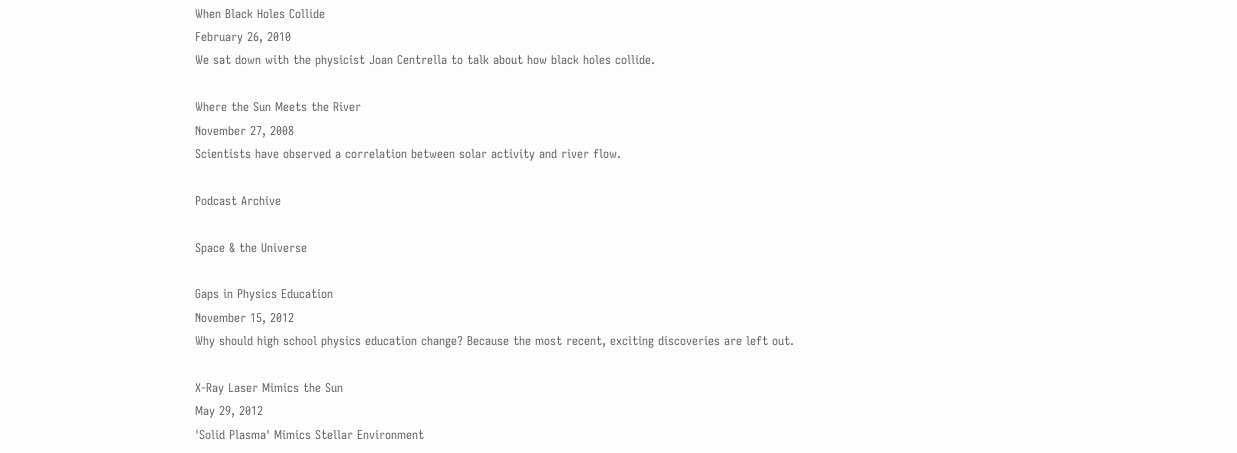When Black Holes Collide
February 26, 2010
We sat down with the physicist Joan Centrella to talk about how black holes collide.

Where the Sun Meets the River
November 27, 2008
Scientists have observed a correlation between solar activity and river flow.

Podcast Archive

Space & the Universe

Gaps in Physics Education
November 15, 2012
Why should high school physics education change? Because the most recent, exciting discoveries are left out.

X-Ray Laser Mimics the Sun
May 29, 2012
'Solid Plasma' Mimics Stellar Environment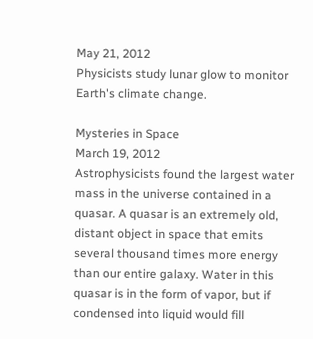May 21, 2012
Physicists study lunar glow to monitor Earth's climate change.

Mysteries in Space
March 19, 2012
Astrophysicists found the largest water mass in the universe contained in a quasar. A quasar is an extremely old, distant object in space that emits several thousand times more energy than our entire galaxy. Water in this quasar is in the form of vapor, but if condensed into liquid would fill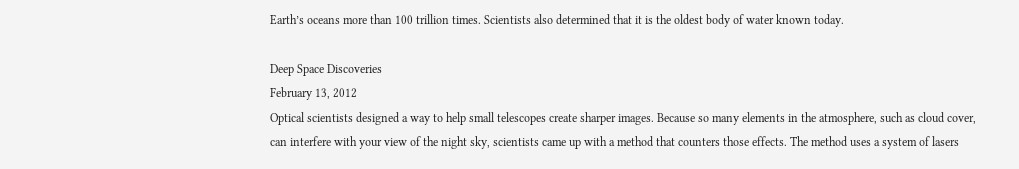Earth’s oceans more than 100 trillion times. Scientists also determined that it is the oldest body of water known today.

Deep Space Discoveries
February 13, 2012
Optical scientists designed a way to help small telescopes create sharper images. Because so many elements in the atmosphere, such as cloud cover, can interfere with your view of the night sky, scientists came up with a method that counters those effects. The method uses a system of lasers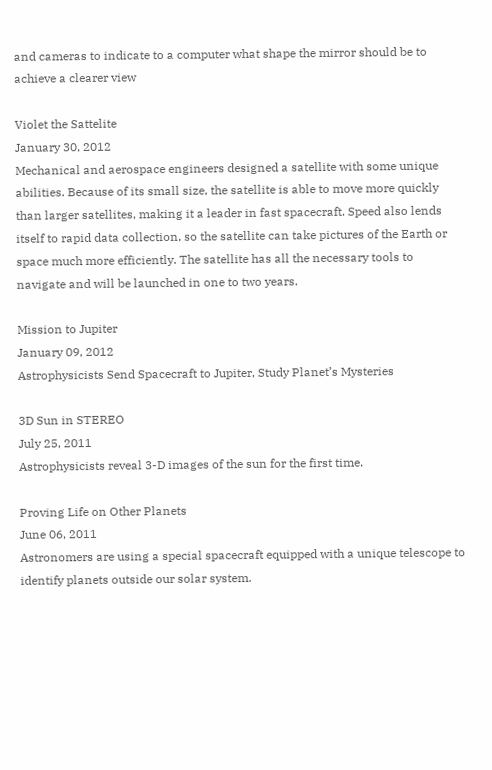and cameras to indicate to a computer what shape the mirror should be to achieve a clearer view

Violet the Sattelite
January 30, 2012
Mechanical and aerospace engineers designed a satellite with some unique abilities. Because of its small size, the satellite is able to move more quickly than larger satellites, making it a leader in fast spacecraft. Speed also lends itself to rapid data collection, so the satellite can take pictures of the Earth or space much more efficiently. The satellite has all the necessary tools to navigate and will be launched in one to two years.

Mission to Jupiter
January 09, 2012
Astrophysicists Send Spacecraft to Jupiter, Study Planet’s Mysteries

3D Sun in STEREO
July 25, 2011
Astrophysicists reveal 3-D images of the sun for the first time.

Proving Life on Other Planets
June 06, 2011
Astronomers are using a special spacecraft equipped with a unique telescope to identify planets outside our solar system.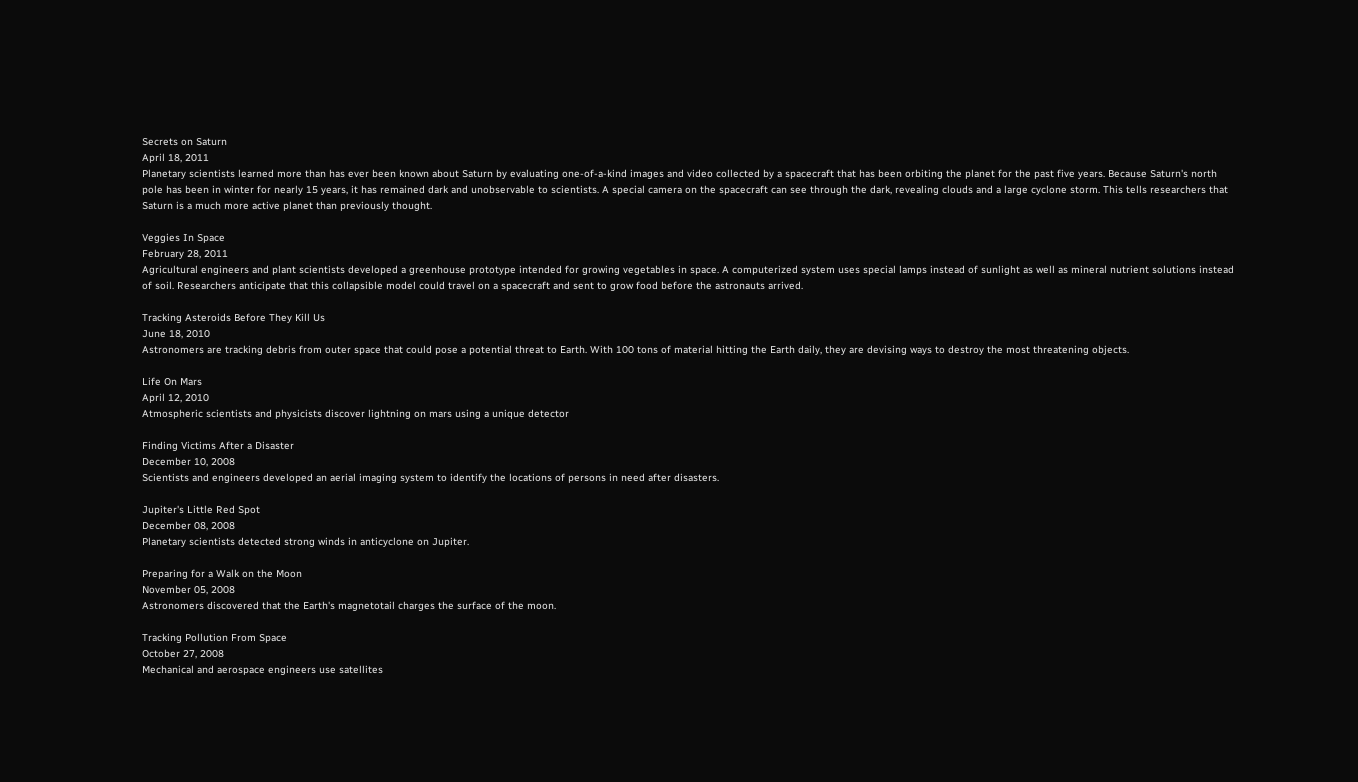Secrets on Saturn
April 18, 2011
Planetary scientists learned more than has ever been known about Saturn by evaluating one-of-a-kind images and video collected by a spacecraft that has been orbiting the planet for the past five years. Because Saturn's north pole has been in winter for nearly 15 years, it has remained dark and unobservable to scientists. A special camera on the spacecraft can see through the dark, revealing clouds and a large cyclone storm. This tells researchers that Saturn is a much more active planet than previously thought.

Veggies In Space
February 28, 2011
Agricultural engineers and plant scientists developed a greenhouse prototype intended for growing vegetables in space. A computerized system uses special lamps instead of sunlight as well as mineral nutrient solutions instead of soil. Researchers anticipate that this collapsible model could travel on a spacecraft and sent to grow food before the astronauts arrived.

Tracking Asteroids Before They Kill Us
June 18, 2010
Astronomers are tracking debris from outer space that could pose a potential threat to Earth. With 100 tons of material hitting the Earth daily, they are devising ways to destroy the most threatening objects.

Life On Mars
April 12, 2010
Atmospheric scientists and physicists discover lightning on mars using a unique detector

Finding Victims After a Disaster
December 10, 2008
Scientists and engineers developed an aerial imaging system to identify the locations of persons in need after disasters.

Jupiter's Little Red Spot
December 08, 2008
Planetary scientists detected strong winds in anticyclone on Jupiter.

Preparing for a Walk on the Moon
November 05, 2008
Astronomers discovered that the Earth's magnetotail charges the surface of the moon.

Tracking Pollution From Space
October 27, 2008
Mechanical and aerospace engineers use satellites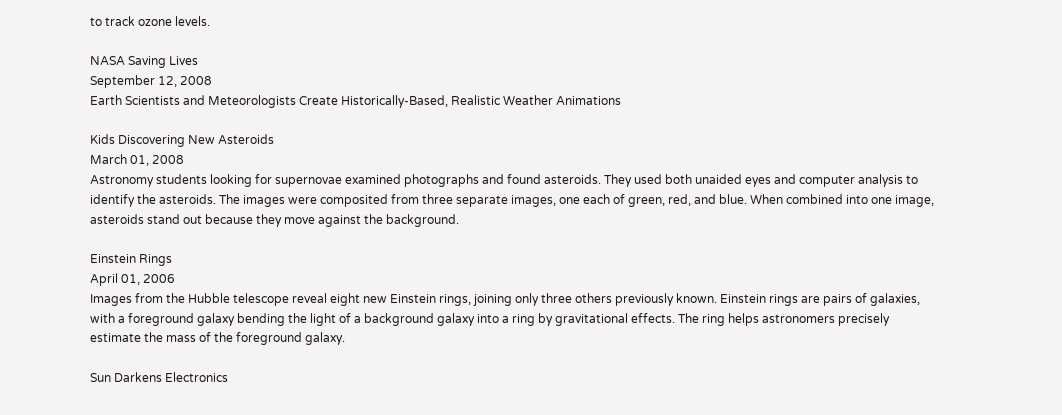to track ozone levels.

NASA Saving Lives
September 12, 2008
Earth Scientists and Meteorologists Create Historically-Based, Realistic Weather Animations

Kids Discovering New Asteroids
March 01, 2008
Astronomy students looking for supernovae examined photographs and found asteroids. They used both unaided eyes and computer analysis to identify the asteroids. The images were composited from three separate images, one each of green, red, and blue. When combined into one image, asteroids stand out because they move against the background.

Einstein Rings
April 01, 2006
Images from the Hubble telescope reveal eight new Einstein rings, joining only three others previously known. Einstein rings are pairs of galaxies, with a foreground galaxy bending the light of a background galaxy into a ring by gravitational effects. The ring helps astronomers precisely estimate the mass of the foreground galaxy.

Sun Darkens Electronics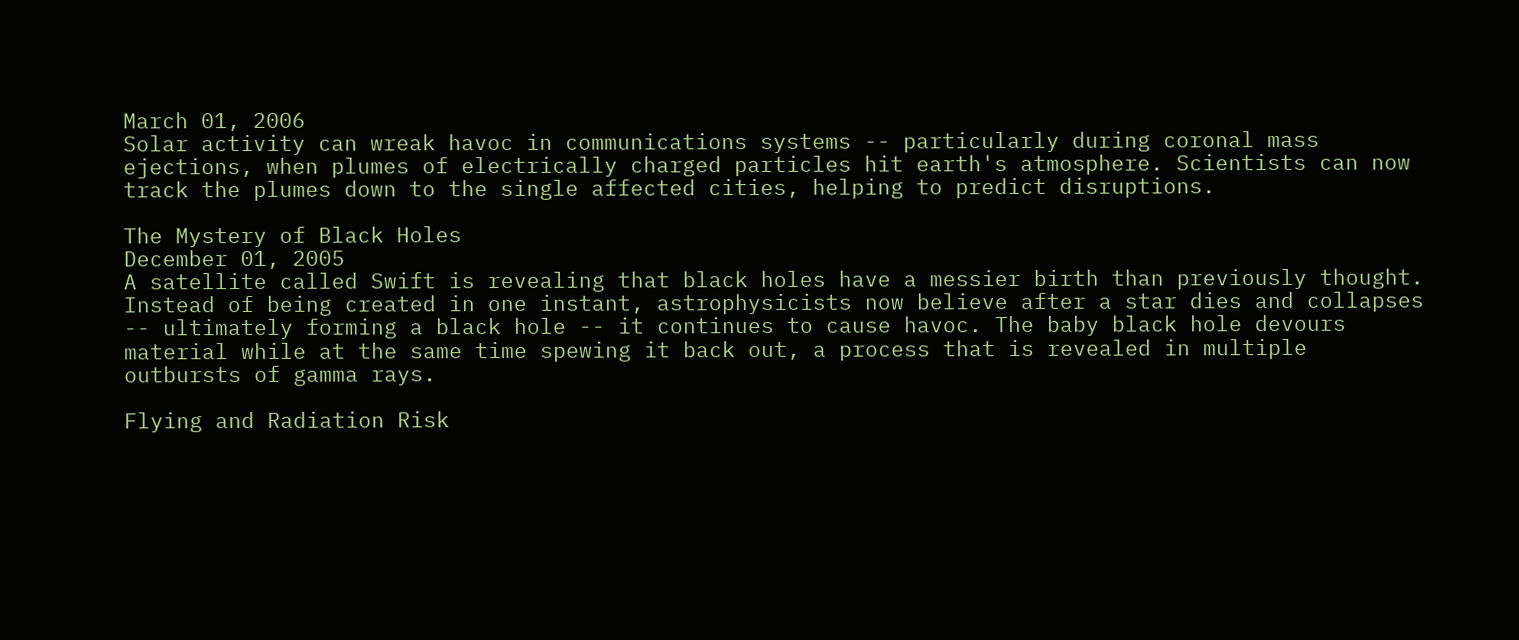March 01, 2006
Solar activity can wreak havoc in communications systems -- particularly during coronal mass ejections, when plumes of electrically charged particles hit earth's atmosphere. Scientists can now track the plumes down to the single affected cities, helping to predict disruptions.

The Mystery of Black Holes
December 01, 2005
A satellite called Swift is revealing that black holes have a messier birth than previously thought. Instead of being created in one instant, astrophysicists now believe after a star dies and collapses -- ultimately forming a black hole -- it continues to cause havoc. The baby black hole devours material while at the same time spewing it back out, a process that is revealed in multiple outbursts of gamma rays.

Flying and Radiation Risk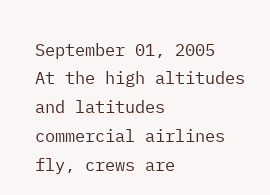September 01, 2005
At the high altitudes and latitudes commercial airlines fly, crews are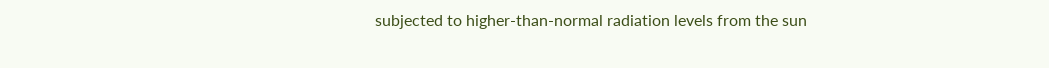subjected to higher-than-normal radiation levels from the sun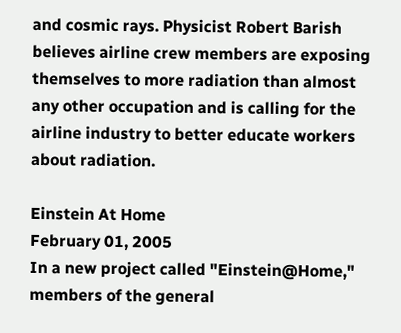and cosmic rays. Physicist Robert Barish believes airline crew members are exposing themselves to more radiation than almost any other occupation and is calling for the airline industry to better educate workers about radiation.

Einstein At Home
February 01, 2005
In a new project called "Einstein@Home," members of the general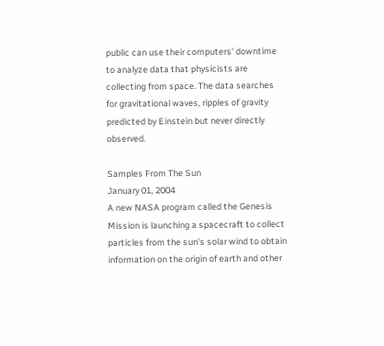public can use their computers' downtime to analyze data that physicists are collecting from space. The data searches for gravitational waves, ripples of gravity predicted by Einstein but never directly observed.

Samples From The Sun
January 01, 2004
A new NASA program called the Genesis Mission is launching a spacecraft to collect particles from the sun's solar wind to obtain information on the origin of earth and other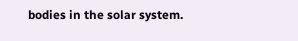bodies in the solar system.